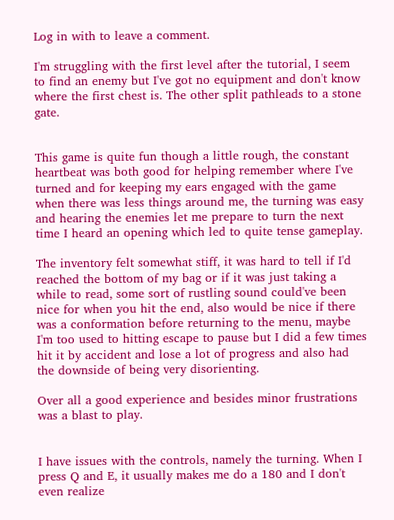Log in with to leave a comment.

I'm struggling with the first level after the tutorial, I seem to find an enemy but I've got no equipment and don't know where the first chest is. The other split pathleads to a stone gate.


This game is quite fun though a little rough, the constant heartbeat was both good for helping remember where I've turned and for keeping my ears engaged with the game when there was less things around me, the turning was easy and hearing the enemies let me prepare to turn the next time I heard an opening which led to quite tense gameplay.

The inventory felt somewhat stiff, it was hard to tell if I'd reached the bottom of my bag or if it was just taking a while to read, some sort of rustling sound could've been nice for when you hit the end, also would be nice if there was a conformation before returning to the menu, maybe I'm too used to hitting escape to pause but I did a few times hit it by accident and lose a lot of progress and also had the downside of being very disorienting.

Over all a good experience and besides minor frustrations was a blast to play.


I have issues with the controls, namely the turning. When I press Q and E, it usually makes me do a 180 and I don't even realize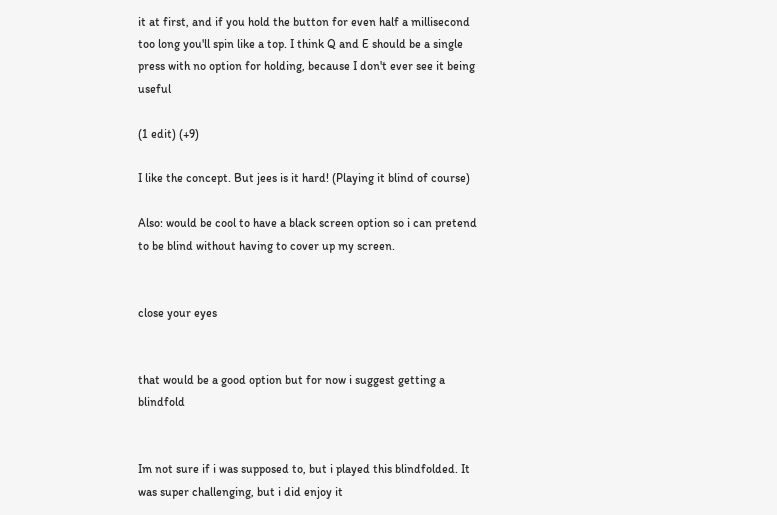it at first, and if you hold the button for even half a millisecond too long you'll spin like a top. I think Q and E should be a single press with no option for holding, because I don't ever see it being useful

(1 edit) (+9)

I like the concept. But jees is it hard! (Playing it blind of course)

Also: would be cool to have a black screen option so i can pretend to be blind without having to cover up my screen.


close your eyes


that would be a good option but for now i suggest getting a blindfold


Im not sure if i was supposed to, but i played this blindfolded. It was super challenging, but i did enjoy it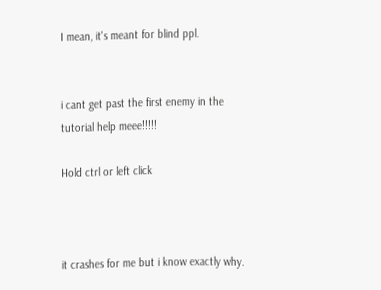I mean, it's meant for blind ppl.


i cant get past the first enemy in the tutorial help meee!!!!!

Hold ctrl or left click



it crashes for me but i know exactly why.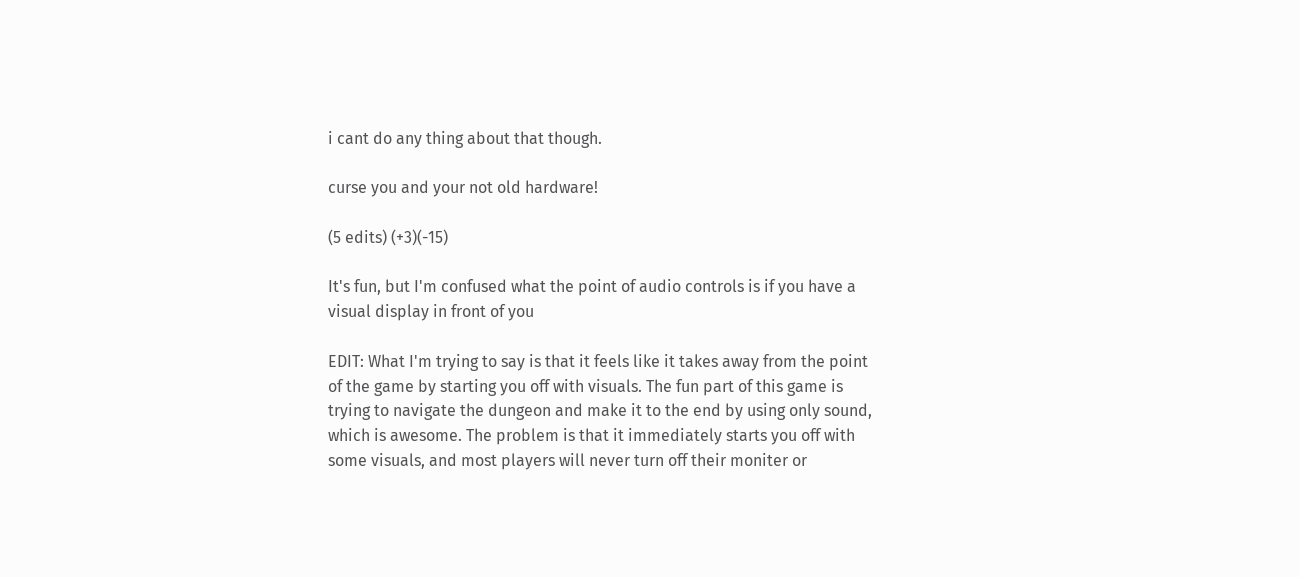i cant do any thing about that though.

curse you and your not old hardware!

(5 edits) (+3)(-15)

It's fun, but I'm confused what the point of audio controls is if you have a visual display in front of you

EDIT: What I'm trying to say is that it feels like it takes away from the point of the game by starting you off with visuals. The fun part of this game is trying to navigate the dungeon and make it to the end by using only sound, which is awesome. The problem is that it immediately starts you off with some visuals, and most players will never turn off their moniter or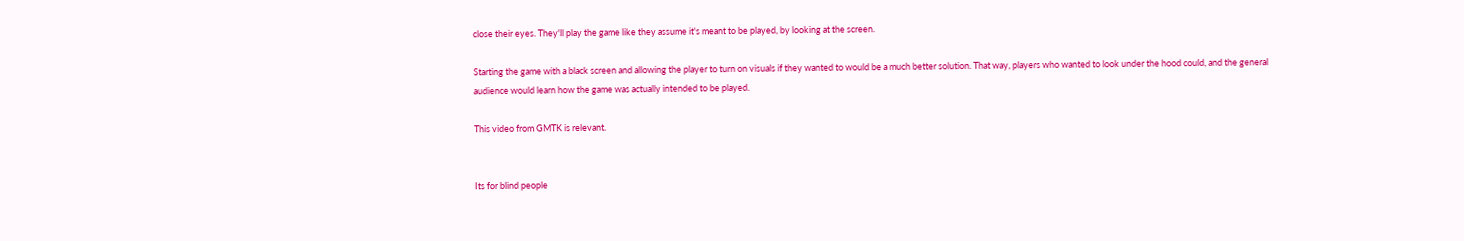close their eyes. They'll play the game like they assume it's meant to be played, by looking at the screen.

Starting the game with a black screen and allowing the player to turn on visuals if they wanted to would be a much better solution. That way, players who wanted to look under the hood could, and the general audience would learn how the game was actually intended to be played.

This video from GMTK is relevant.


Its for blind people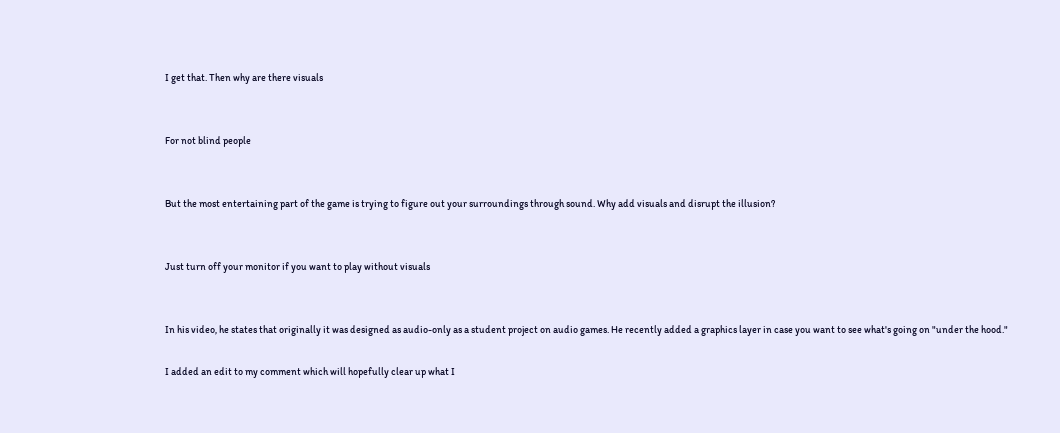I get that. Then why are there visuals


For not blind people


But the most entertaining part of the game is trying to figure out your surroundings through sound. Why add visuals and disrupt the illusion?


Just turn off your monitor if you want to play without visuals


In his video, he states that originally it was designed as audio-only as a student project on audio games. He recently added a graphics layer in case you want to see what's going on "under the hood."

I added an edit to my comment which will hopefully clear up what I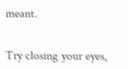meant.


Try closing your eyes,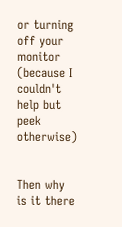or turning off your monitor (because I couldn't help but peek otherwise)


Then why is it there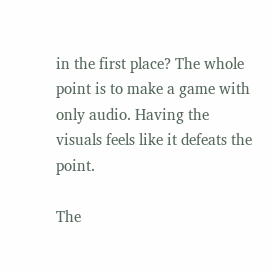in the first place? The whole point is to make a game with only audio. Having the visuals feels like it defeats the point.

The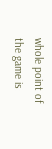whole point of the game is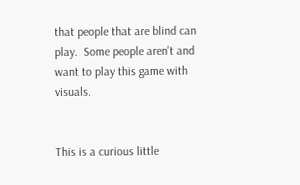that people that are blind can play.  Some people aren't and want to play this game with visuals.


This is a curious little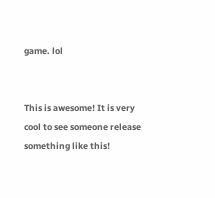game. lol


This is awesome! It is very cool to see someone release something like this!